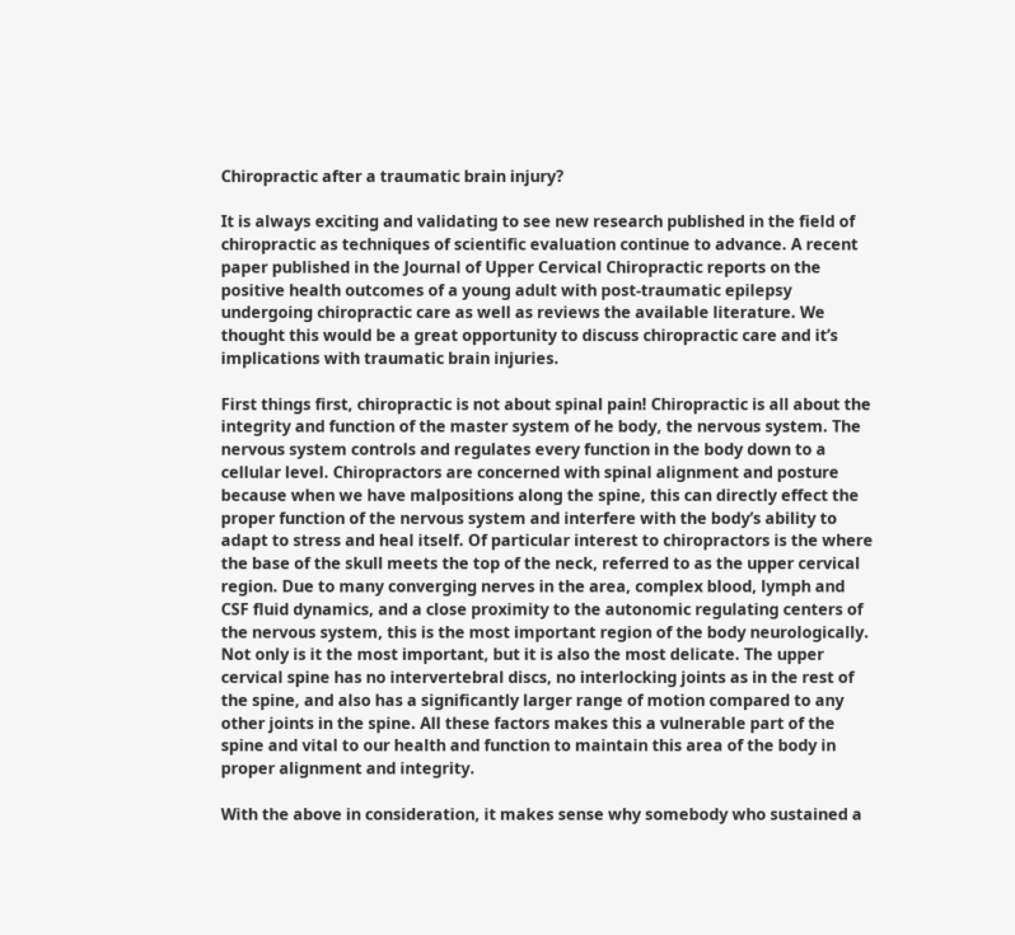Chiropractic after a traumatic brain injury?

It is always exciting and validating to see new research published in the field of chiropractic as techniques of scientific evaluation continue to advance. A recent paper published in the Journal of Upper Cervical Chiropractic reports on the positive health outcomes of a young adult with post-traumatic epilepsy undergoing chiropractic care as well as reviews the available literature. We thought this would be a great opportunity to discuss chiropractic care and it’s implications with traumatic brain injuries.

First things first, chiropractic is not about spinal pain! Chiropractic is all about the integrity and function of the master system of he body, the nervous system. The nervous system controls and regulates every function in the body down to a cellular level. Chiropractors are concerned with spinal alignment and posture because when we have malpositions along the spine, this can directly effect the proper function of the nervous system and interfere with the body’s ability to adapt to stress and heal itself. Of particular interest to chiropractors is the where the base of the skull meets the top of the neck, referred to as the upper cervical region. Due to many converging nerves in the area, complex blood, lymph and CSF fluid dynamics, and a close proximity to the autonomic regulating centers of the nervous system, this is the most important region of the body neurologically. Not only is it the most important, but it is also the most delicate. The upper cervical spine has no intervertebral discs, no interlocking joints as in the rest of the spine, and also has a significantly larger range of motion compared to any other joints in the spine. All these factors makes this a vulnerable part of the spine and vital to our health and function to maintain this area of the body in proper alignment and integrity.

With the above in consideration, it makes sense why somebody who sustained a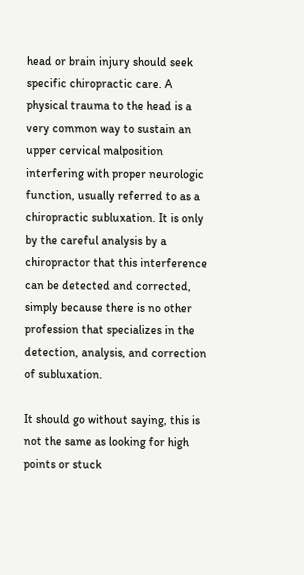head or brain injury should seek specific chiropractic care. A physical trauma to the head is a very common way to sustain an upper cervical malposition interfering with proper neurologic function, usually referred to as a chiropractic subluxation. It is only by the careful analysis by a chiropractor that this interference can be detected and corrected, simply because there is no other profession that specializes in the detection, analysis, and correction of subluxation.

It should go without saying, this is not the same as looking for high points or stuck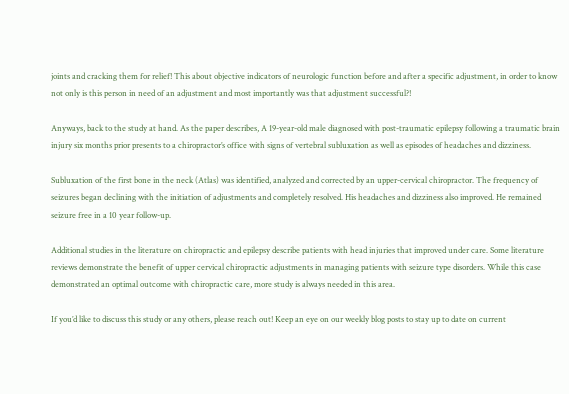joints and cracking them for relief! This about objective indicators of neurologic function before and after a specific adjustment, in order to know not only is this person in need of an adjustment and most importantly was that adjustment successful?!

Anyways, back to the study at hand. As the paper describes, A 19-year-old male diagnosed with post-traumatic epilepsy following a traumatic brain injury six months prior presents to a chiropractor’s office with signs of vertebral subluxation as well as episodes of headaches and dizziness.

Subluxation of the first bone in the neck (Atlas) was identified, analyzed and corrected by an upper-cervical chiropractor. The frequency of seizures began declining with the initiation of adjustments and completely resolved. His headaches and dizziness also improved. He remained seizure free in a 10 year follow-up.

Additional studies in the literature on chiropractic and epilepsy describe patients with head injuries that improved under care. Some literature reviews demonstrate the benefit of upper cervical chiropractic adjustments in managing patients with seizure type disorders. While this case demonstrated an optimal outcome with chiropractic care, more study is always needed in this area.

If you’d like to discuss this study or any others, please reach out! Keep an eye on our weekly blog posts to stay up to date on current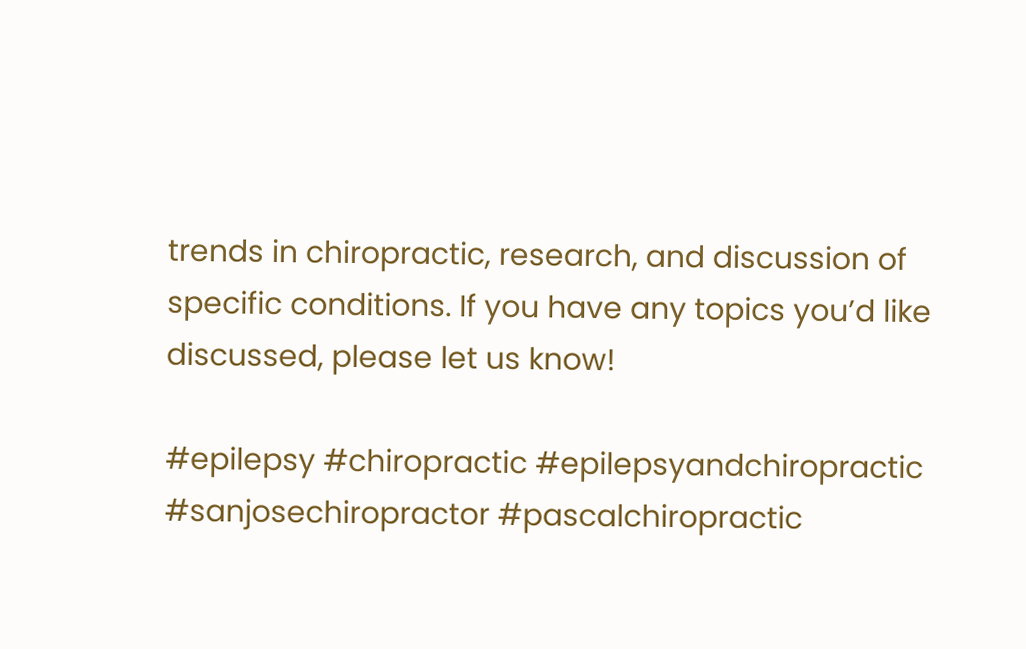trends in chiropractic, research, and discussion of specific conditions. If you have any topics you’d like discussed, please let us know!

#epilepsy #chiropractic #epilepsyandchiropractic #sanjosechiropractor #pascalchiropractic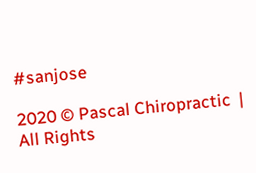#sanjose

2020 © Pascal Chiropractic  |  All Rights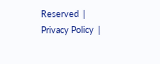Reserved  |  Privacy Policy  |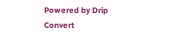Powered by Drip Convert